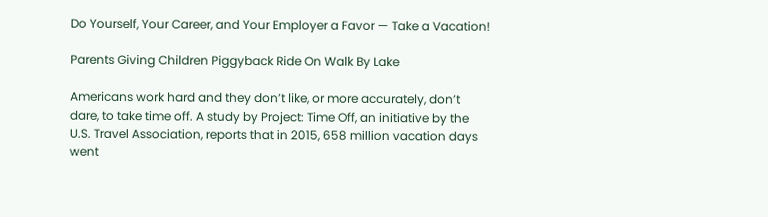Do Yourself, Your Career, and Your Employer a Favor — Take a Vacation!

Parents Giving Children Piggyback Ride On Walk By Lake

Americans work hard and they don’t like, or more accurately, don’t dare, to take time off. A study by Project: Time Off, an initiative by the U.S. Travel Association, reports that in 2015, 658 million vacation days went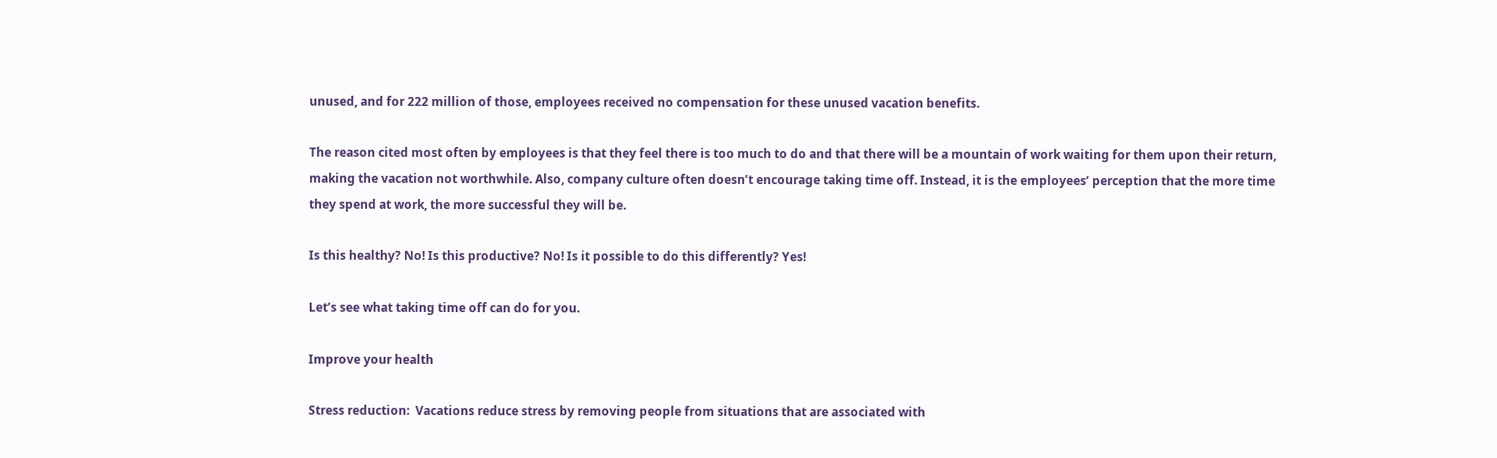unused, and for 222 million of those, employees received no compensation for these unused vacation benefits.

The reason cited most often by employees is that they feel there is too much to do and that there will be a mountain of work waiting for them upon their return, making the vacation not worthwhile. Also, company culture often doesn’t encourage taking time off. Instead, it is the employees’ perception that the more time they spend at work, the more successful they will be.

Is this healthy? No! Is this productive? No! Is it possible to do this differently? Yes!

Let’s see what taking time off can do for you.

Improve your health

Stress reduction:  Vacations reduce stress by removing people from situations that are associated with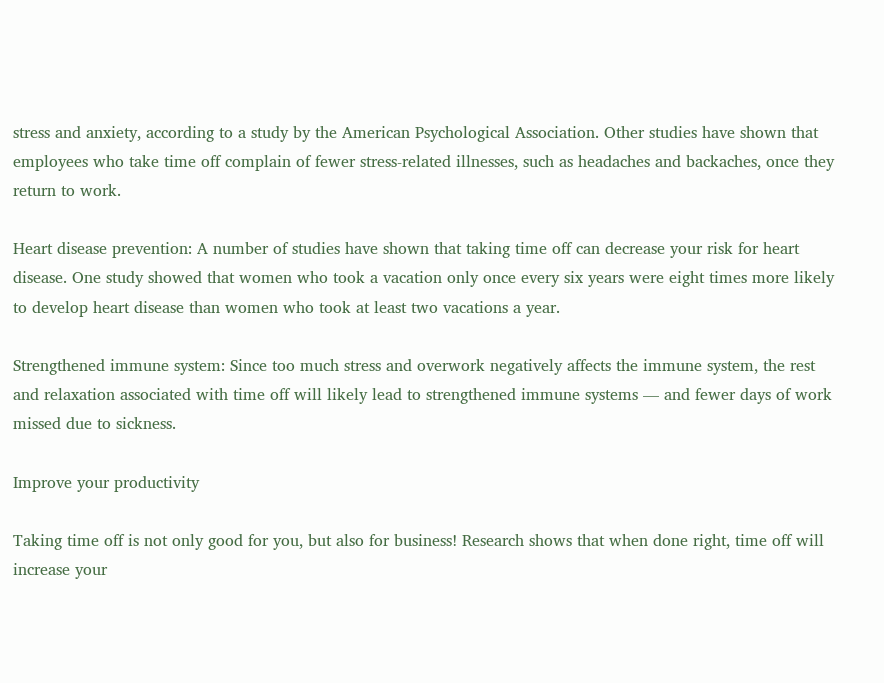stress and anxiety, according to a study by the American Psychological Association. Other studies have shown that employees who take time off complain of fewer stress-related illnesses, such as headaches and backaches, once they return to work.

Heart disease prevention: A number of studies have shown that taking time off can decrease your risk for heart disease. One study showed that women who took a vacation only once every six years were eight times more likely to develop heart disease than women who took at least two vacations a year.

Strengthened immune system: Since too much stress and overwork negatively affects the immune system, the rest and relaxation associated with time off will likely lead to strengthened immune systems — and fewer days of work missed due to sickness.

Improve your productivity

Taking time off is not only good for you, but also for business! Research shows that when done right, time off will increase your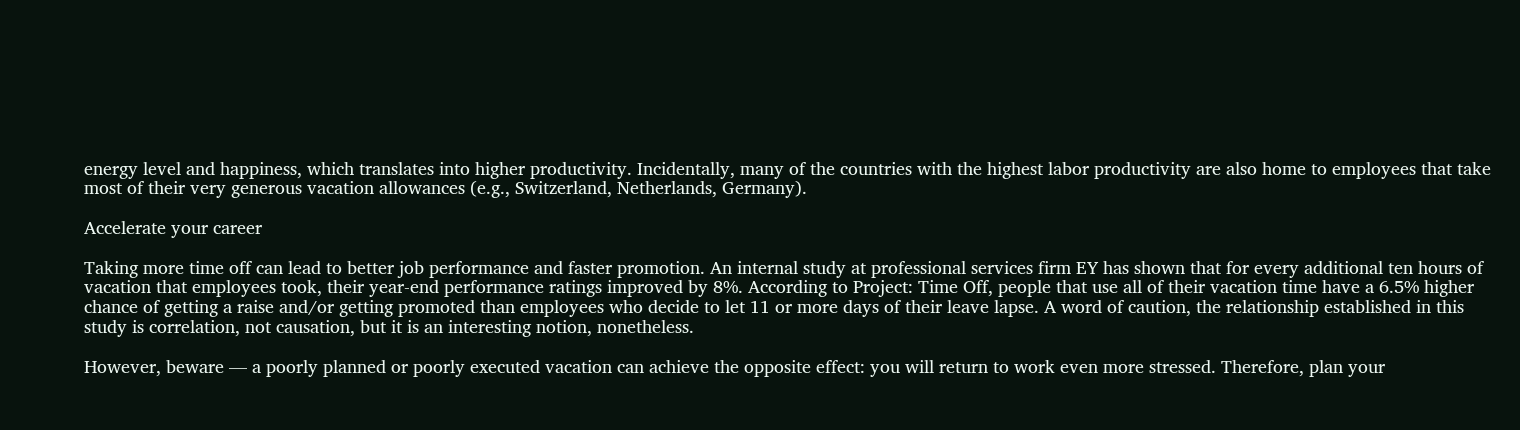energy level and happiness, which translates into higher productivity. Incidentally, many of the countries with the highest labor productivity are also home to employees that take most of their very generous vacation allowances (e.g., Switzerland, Netherlands, Germany).

Accelerate your career

Taking more time off can lead to better job performance and faster promotion. An internal study at professional services firm EY has shown that for every additional ten hours of vacation that employees took, their year-end performance ratings improved by 8%. According to Project: Time Off, people that use all of their vacation time have a 6.5% higher chance of getting a raise and/or getting promoted than employees who decide to let 11 or more days of their leave lapse. A word of caution, the relationship established in this study is correlation, not causation, but it is an interesting notion, nonetheless.

However, beware — a poorly planned or poorly executed vacation can achieve the opposite effect: you will return to work even more stressed. Therefore, plan your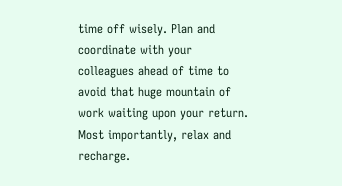time off wisely. Plan and coordinate with your colleagues ahead of time to avoid that huge mountain of work waiting upon your return. Most importantly, relax and recharge.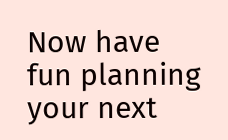Now have fun planning your next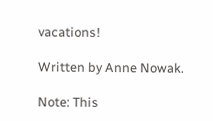vacations!

Written by Anne Nowak.

Note: This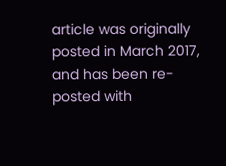article was originally posted in March 2017, and has been re-posted with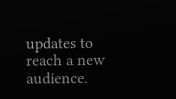updates to reach a new audience.